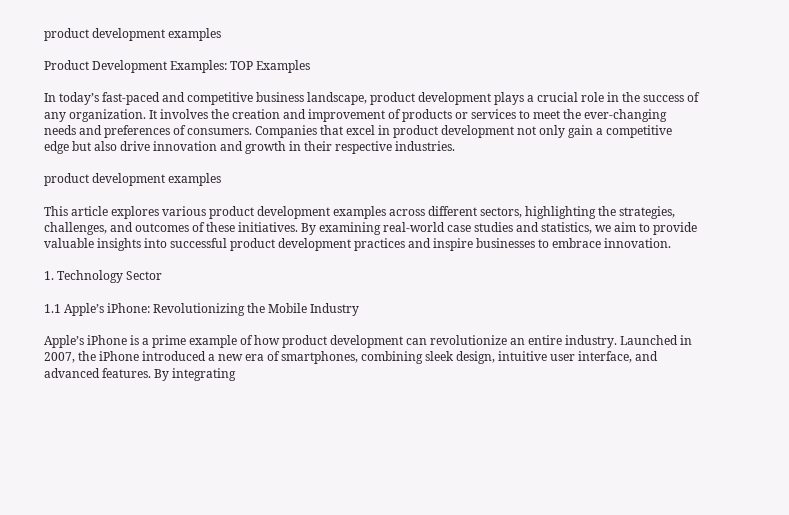product development examples

Product Development Examples: TOP Examples

In today’s fast-paced and competitive business landscape, product development plays a crucial role in the success of any organization. It involves the creation and improvement of products or services to meet the ever-changing needs and preferences of consumers. Companies that excel in product development not only gain a competitive edge but also drive innovation and growth in their respective industries.

product development examples

This article explores various product development examples across different sectors, highlighting the strategies, challenges, and outcomes of these initiatives. By examining real-world case studies and statistics, we aim to provide valuable insights into successful product development practices and inspire businesses to embrace innovation.

1. Technology Sector

1.1 Apple’s iPhone: Revolutionizing the Mobile Industry

Apple’s iPhone is a prime example of how product development can revolutionize an entire industry. Launched in 2007, the iPhone introduced a new era of smartphones, combining sleek design, intuitive user interface, and advanced features. By integrating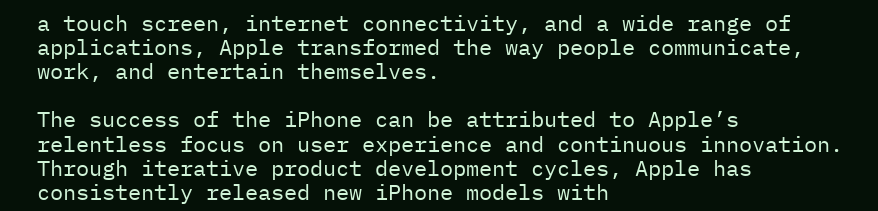a touch screen, internet connectivity, and a wide range of applications, Apple transformed the way people communicate, work, and entertain themselves.

The success of the iPhone can be attributed to Apple’s relentless focus on user experience and continuous innovation. Through iterative product development cycles, Apple has consistently released new iPhone models with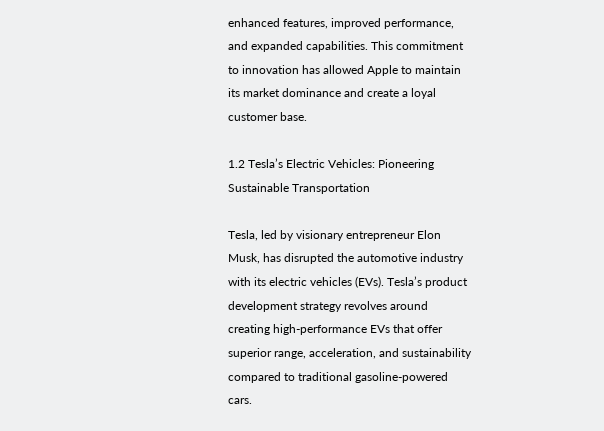enhanced features, improved performance, and expanded capabilities. This commitment to innovation has allowed Apple to maintain its market dominance and create a loyal customer base.

1.2 Tesla’s Electric Vehicles: Pioneering Sustainable Transportation

Tesla, led by visionary entrepreneur Elon Musk, has disrupted the automotive industry with its electric vehicles (EVs). Tesla’s product development strategy revolves around creating high-performance EVs that offer superior range, acceleration, and sustainability compared to traditional gasoline-powered cars.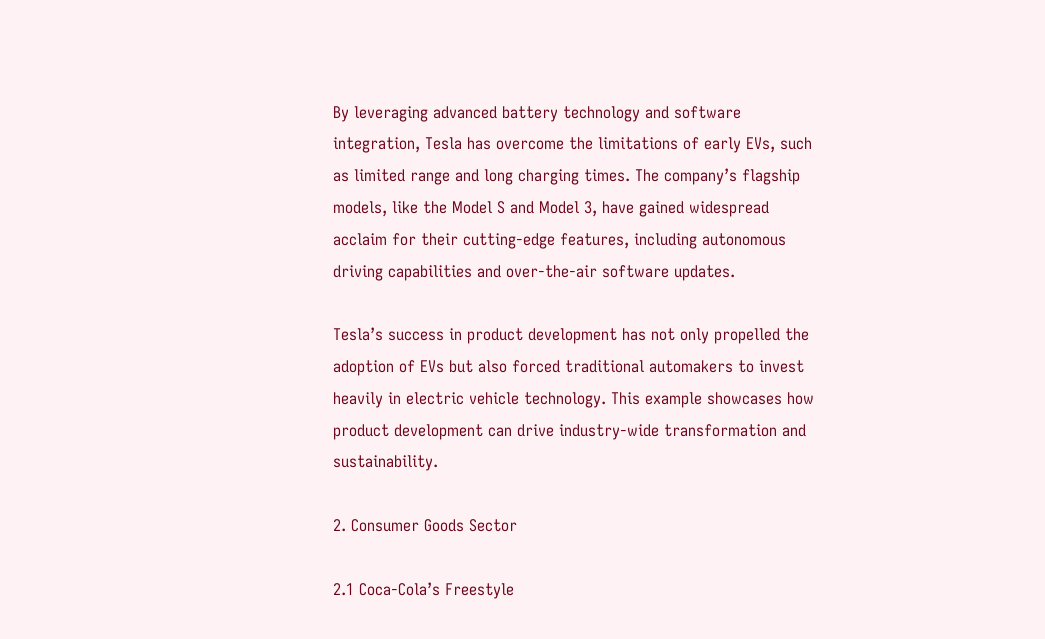By leveraging advanced battery technology and software integration, Tesla has overcome the limitations of early EVs, such as limited range and long charging times. The company’s flagship models, like the Model S and Model 3, have gained widespread acclaim for their cutting-edge features, including autonomous driving capabilities and over-the-air software updates.

Tesla’s success in product development has not only propelled the adoption of EVs but also forced traditional automakers to invest heavily in electric vehicle technology. This example showcases how product development can drive industry-wide transformation and sustainability.

2. Consumer Goods Sector

2.1 Coca-Cola’s Freestyle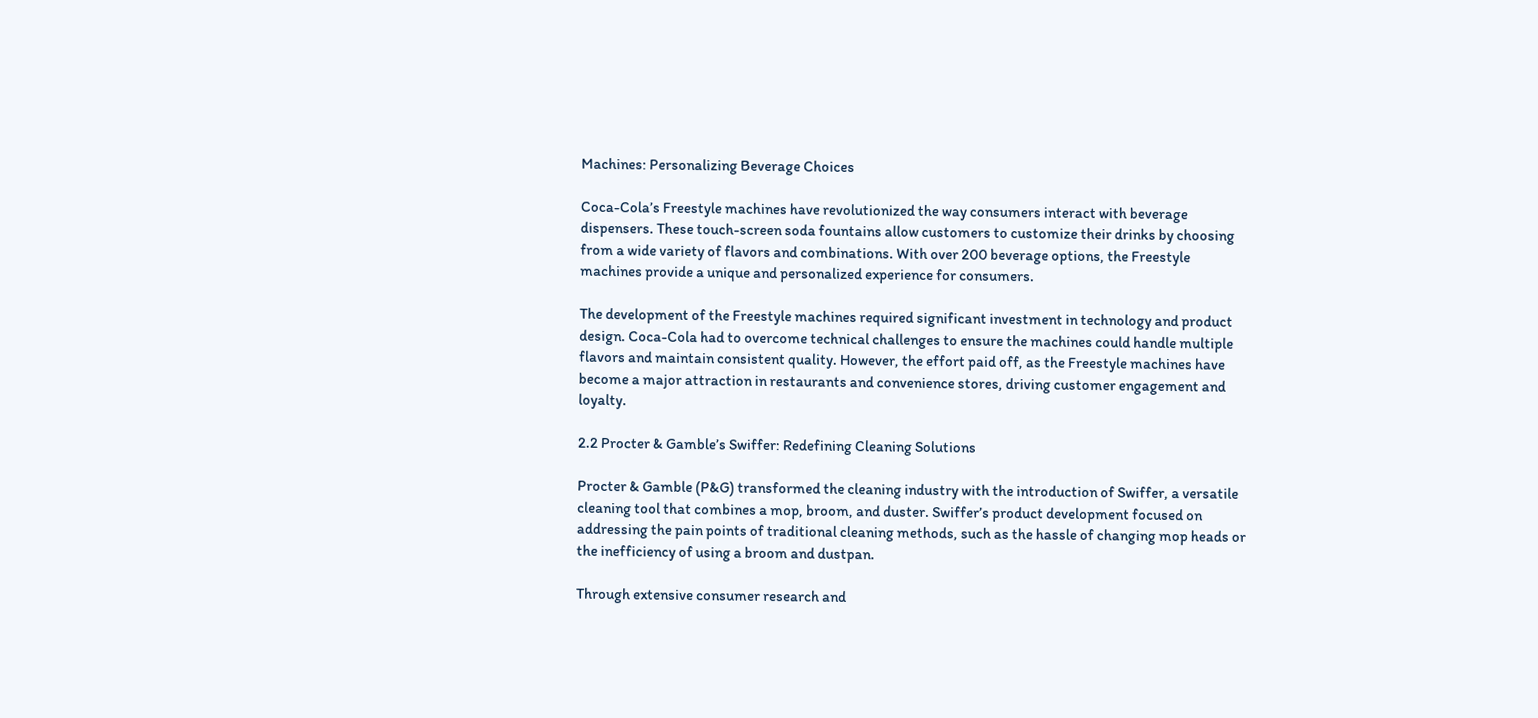Machines: Personalizing Beverage Choices

Coca-Cola’s Freestyle machines have revolutionized the way consumers interact with beverage dispensers. These touch-screen soda fountains allow customers to customize their drinks by choosing from a wide variety of flavors and combinations. With over 200 beverage options, the Freestyle machines provide a unique and personalized experience for consumers.

The development of the Freestyle machines required significant investment in technology and product design. Coca-Cola had to overcome technical challenges to ensure the machines could handle multiple flavors and maintain consistent quality. However, the effort paid off, as the Freestyle machines have become a major attraction in restaurants and convenience stores, driving customer engagement and loyalty.

2.2 Procter & Gamble’s Swiffer: Redefining Cleaning Solutions

Procter & Gamble (P&G) transformed the cleaning industry with the introduction of Swiffer, a versatile cleaning tool that combines a mop, broom, and duster. Swiffer’s product development focused on addressing the pain points of traditional cleaning methods, such as the hassle of changing mop heads or the inefficiency of using a broom and dustpan.

Through extensive consumer research and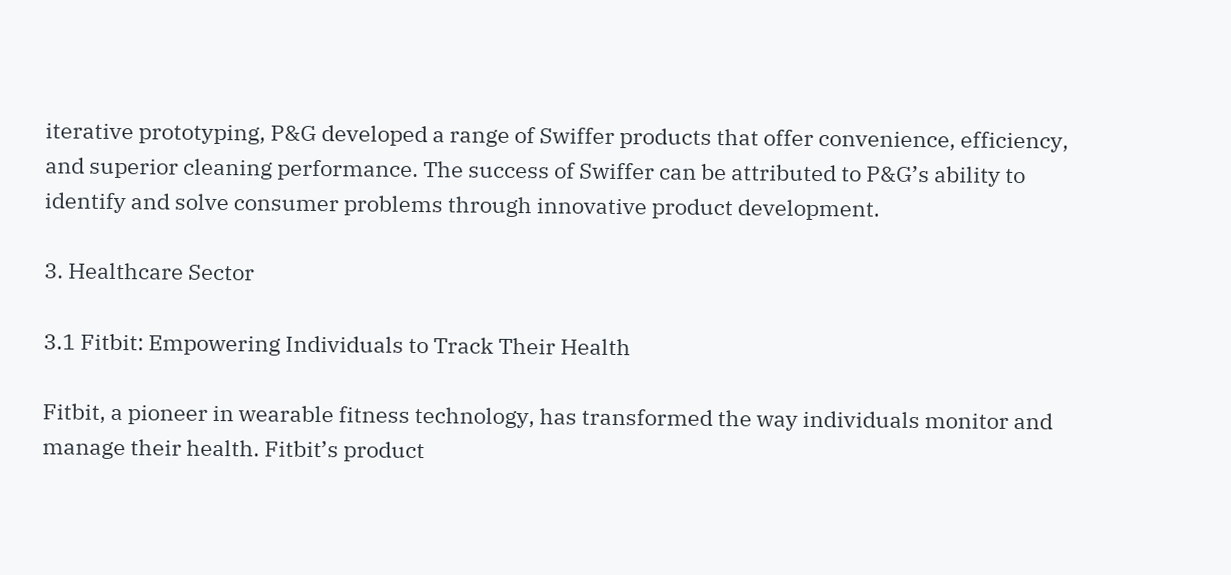iterative prototyping, P&G developed a range of Swiffer products that offer convenience, efficiency, and superior cleaning performance. The success of Swiffer can be attributed to P&G’s ability to identify and solve consumer problems through innovative product development.

3. Healthcare Sector

3.1 Fitbit: Empowering Individuals to Track Their Health

Fitbit, a pioneer in wearable fitness technology, has transformed the way individuals monitor and manage their health. Fitbit’s product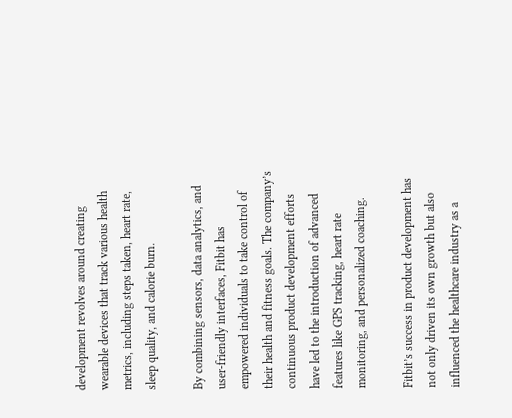development revolves around creating wearable devices that track various health metrics, including steps taken, heart rate, sleep quality, and calorie burn.

By combining sensors, data analytics, and user-friendly interfaces, Fitbit has empowered individuals to take control of their health and fitness goals. The company’s continuous product development efforts have led to the introduction of advanced features like GPS tracking, heart rate monitoring, and personalized coaching.

Fitbit’s success in product development has not only driven its own growth but also influenced the healthcare industry as a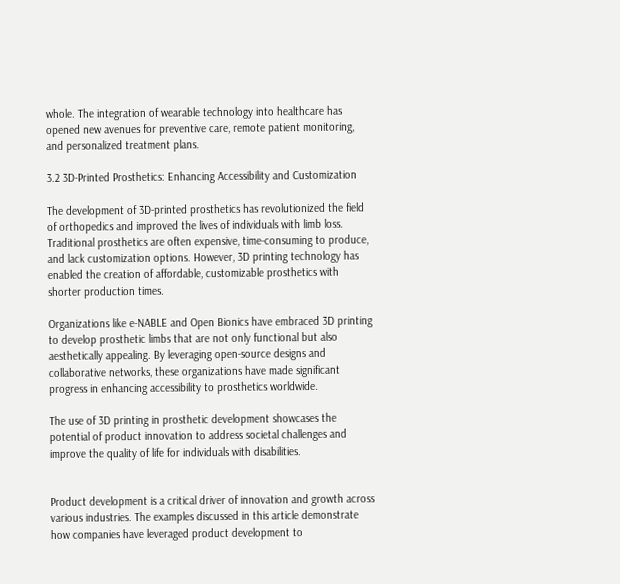whole. The integration of wearable technology into healthcare has opened new avenues for preventive care, remote patient monitoring, and personalized treatment plans.

3.2 3D-Printed Prosthetics: Enhancing Accessibility and Customization

The development of 3D-printed prosthetics has revolutionized the field of orthopedics and improved the lives of individuals with limb loss. Traditional prosthetics are often expensive, time-consuming to produce, and lack customization options. However, 3D printing technology has enabled the creation of affordable, customizable prosthetics with shorter production times.

Organizations like e-NABLE and Open Bionics have embraced 3D printing to develop prosthetic limbs that are not only functional but also aesthetically appealing. By leveraging open-source designs and collaborative networks, these organizations have made significant progress in enhancing accessibility to prosthetics worldwide.

The use of 3D printing in prosthetic development showcases the potential of product innovation to address societal challenges and improve the quality of life for individuals with disabilities.


Product development is a critical driver of innovation and growth across various industries. The examples discussed in this article demonstrate how companies have leveraged product development to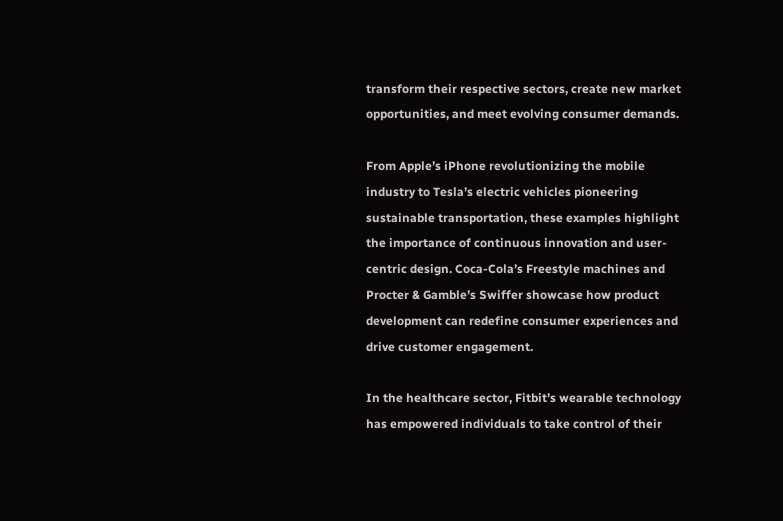transform their respective sectors, create new market opportunities, and meet evolving consumer demands.

From Apple’s iPhone revolutionizing the mobile industry to Tesla’s electric vehicles pioneering sustainable transportation, these examples highlight the importance of continuous innovation and user-centric design. Coca-Cola’s Freestyle machines and Procter & Gamble’s Swiffer showcase how product development can redefine consumer experiences and drive customer engagement.

In the healthcare sector, Fitbit’s wearable technology has empowered individuals to take control of their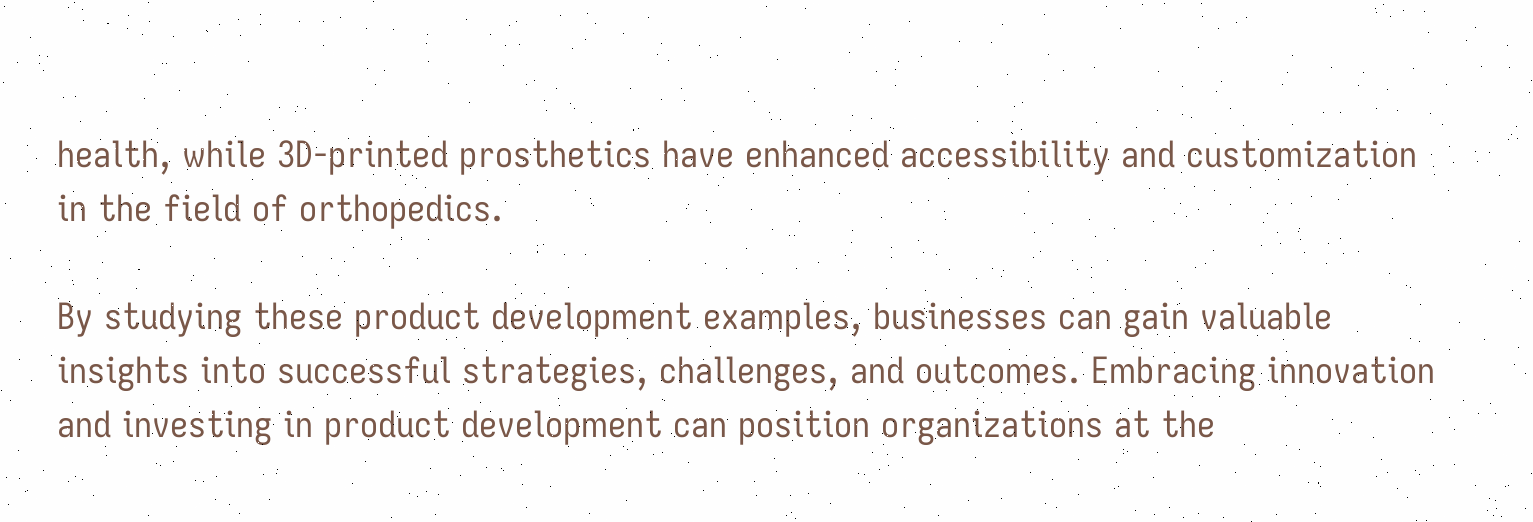health, while 3D-printed prosthetics have enhanced accessibility and customization in the field of orthopedics.

By studying these product development examples, businesses can gain valuable insights into successful strategies, challenges, and outcomes. Embracing innovation and investing in product development can position organizations at the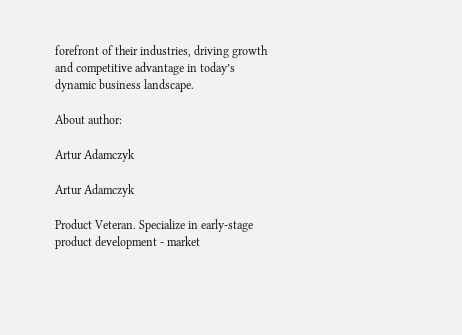forefront of their industries, driving growth and competitive advantage in today’s dynamic business landscape.

About author:

Artur Adamczyk

Artur Adamczyk

Product Veteran. Specialize in early-stage product development - market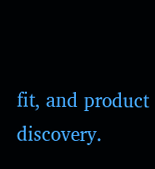fit, and product discovery.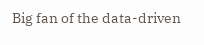Big fan of the data-driven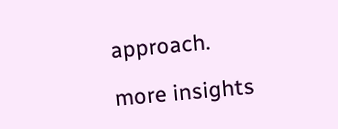approach.

more insights